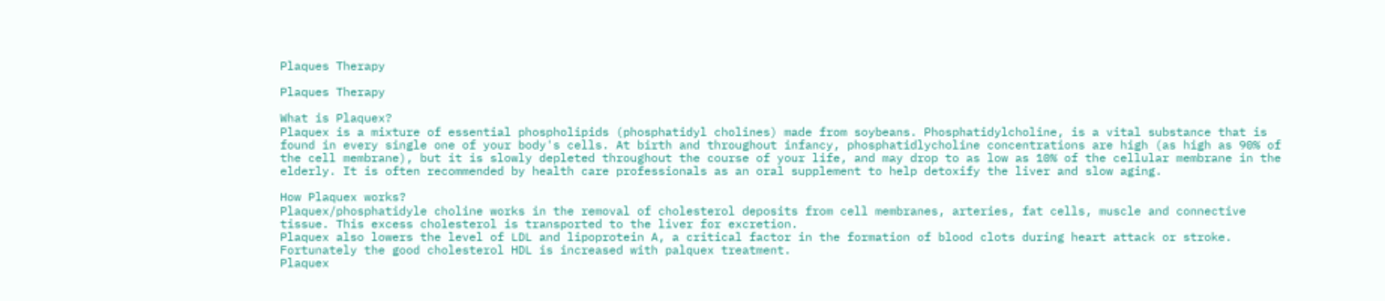Plaques Therapy

Plaques Therapy

What is Plaquex?
Plaquex is a mixture of essential phospholipids (phosphatidyl cholines) made from soybeans. Phosphatidylcholine, is a vital substance that is found in every single one of your body's cells. At birth and throughout infancy, phosphatidlycholine concentrations are high (as high as 90% of the cell membrane), but it is slowly depleted throughout the course of your life, and may drop to as low as 10% of the cellular membrane in the elderly. It is often recommended by health care professionals as an oral supplement to help detoxify the liver and slow aging.

How Plaquex works?
Plaquex/phosphatidyle choline works in the removal of cholesterol deposits from cell membranes, arteries, fat cells, muscle and connective tissue. This excess cholesterol is transported to the liver for excretion.
Plaquex also lowers the level of LDL and lipoprotein A, a critical factor in the formation of blood clots during heart attack or stroke. Fortunately the good cholesterol HDL is increased with palquex treatment.
Plaquex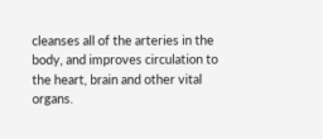cleanses all of the arteries in the body, and improves circulation to the heart, brain and other vital organs.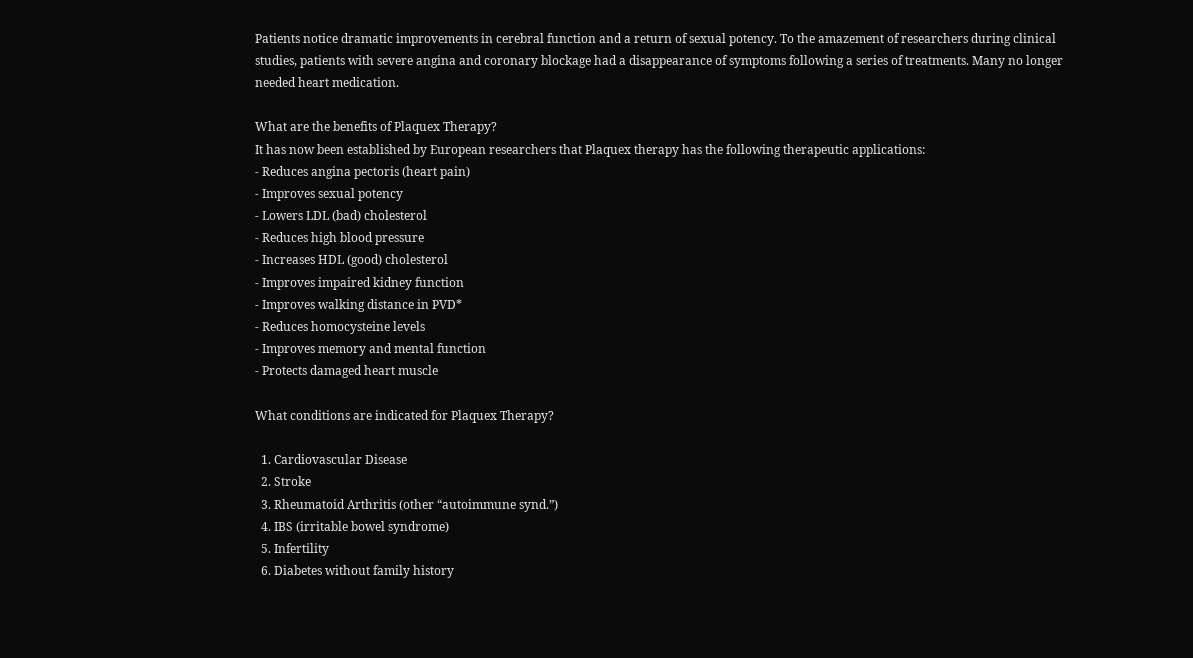Patients notice dramatic improvements in cerebral function and a return of sexual potency. To the amazement of researchers during clinical studies, patients with severe angina and coronary blockage had a disappearance of symptoms following a series of treatments. Many no longer needed heart medication.

What are the benefits of Plaquex Therapy?
It has now been established by European researchers that Plaquex therapy has the following therapeutic applications:
- Reduces angina pectoris (heart pain)
- Improves sexual potency
- Lowers LDL (bad) cholesterol
- Reduces high blood pressure
- Increases HDL (good) cholesterol
- Improves impaired kidney function
- Improves walking distance in PVD*
- Reduces homocysteine levels
- Improves memory and mental function
- Protects damaged heart muscle

What conditions are indicated for Plaquex Therapy?

  1. Cardiovascular Disease
  2. Stroke
  3. Rheumatoid Arthritis (other “autoimmune synd.”)
  4. IBS (irritable bowel syndrome)
  5. Infertility
  6. Diabetes without family history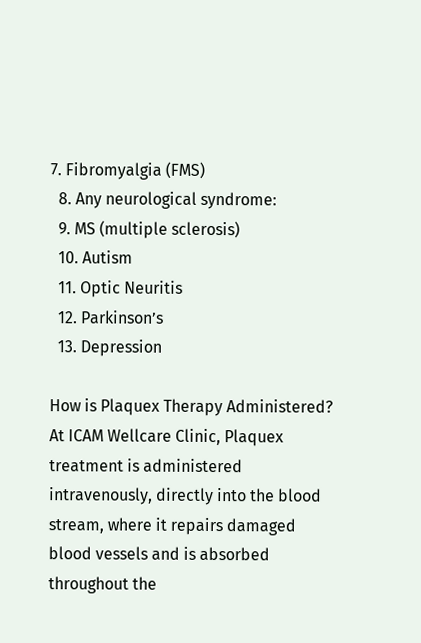7. Fibromyalgia (FMS)
  8. Any neurological syndrome:
  9. MS (multiple sclerosis)
  10. Autism
  11. Optic Neuritis
  12. Parkinson’s
  13. Depression

How is Plaquex Therapy Administered?
At ICAM Wellcare Clinic, Plaquex treatment is administered intravenously, directly into the blood stream, where it repairs damaged blood vessels and is absorbed throughout the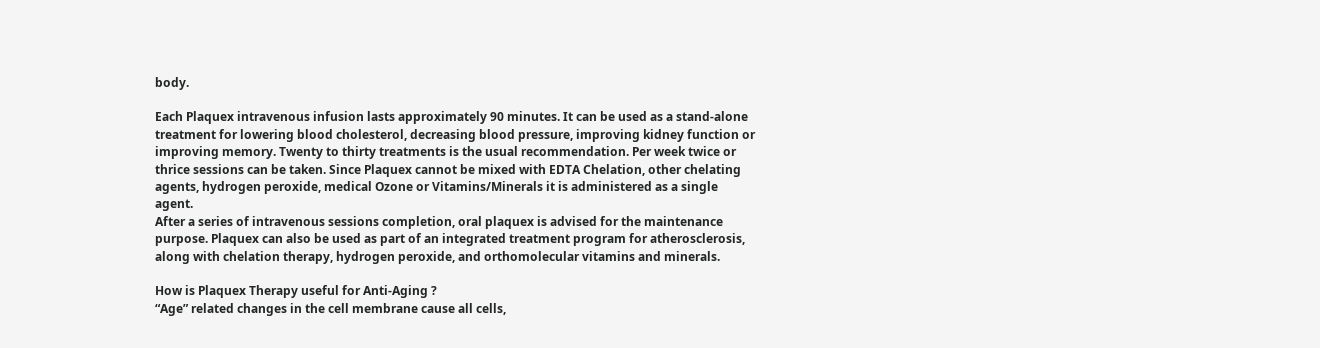body.

Each Plaquex intravenous infusion lasts approximately 90 minutes. It can be used as a stand-alone treatment for lowering blood cholesterol, decreasing blood pressure, improving kidney function or improving memory. Twenty to thirty treatments is the usual recommendation. Per week twice or thrice sessions can be taken. Since Plaquex cannot be mixed with EDTA Chelation, other chelating agents, hydrogen peroxide, medical Ozone or Vitamins/Minerals it is administered as a single agent.
After a series of intravenous sessions completion, oral plaquex is advised for the maintenance purpose. Plaquex can also be used as part of an integrated treatment program for atherosclerosis, along with chelation therapy, hydrogen peroxide, and orthomolecular vitamins and minerals.

How is Plaquex Therapy useful for Anti-Aging ?
“Age” related changes in the cell membrane cause all cells,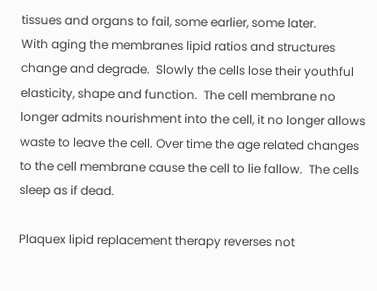tissues and organs to fail, some earlier, some later.
With aging the membranes lipid ratios and structures change and degrade.  Slowly the cells lose their youthful elasticity, shape and function.  The cell membrane no longer admits nourishment into the cell, it no longer allows waste to leave the cell. Over time the age related changes to the cell membrane cause the cell to lie fallow.  The cells sleep as if dead.

Plaquex lipid replacement therapy reverses not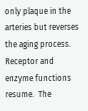only plaque in the arteries but reverses the aging process.  Receptor and enzyme functions resume.  The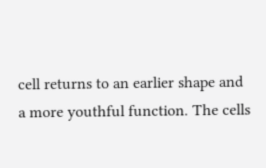cell returns to an earlier shape and a more youthful function. The cells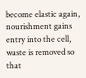become elastic again, nourishment gains entry into the cell, waste is removed so that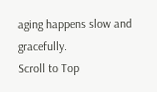aging happens slow and gracefully.
Scroll to Top